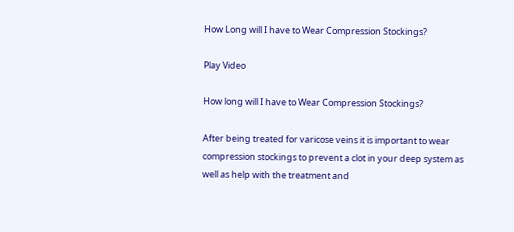How Long will I have to Wear Compression Stockings?

Play Video

How long will I have to Wear Compression Stockings?

After being treated for varicose veins it is important to wear compression stockings to prevent a clot in your deep system as well as help with the treatment and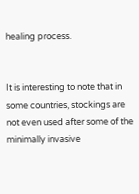healing process.


It is interesting to note that in some countries, stockings are not even used after some of the minimally invasive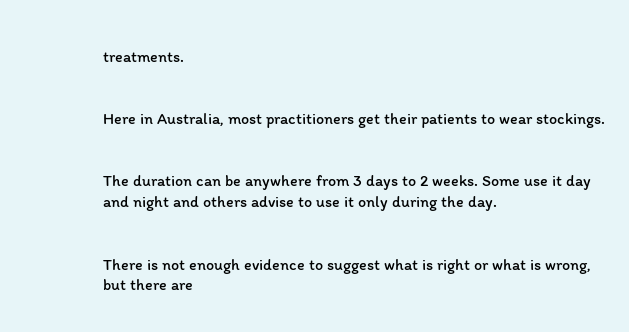treatments.


Here in Australia, most practitioners get their patients to wear stockings.


The duration can be anywhere from 3 days to 2 weeks. Some use it day and night and others advise to use it only during the day.


There is not enough evidence to suggest what is right or what is wrong, but there are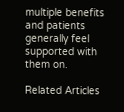multiple benefits and patients generally feel supported with them on.

Related Articles